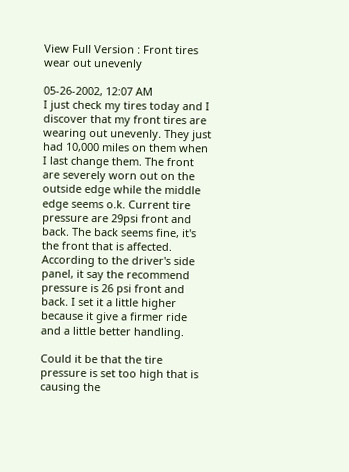View Full Version : Front tires wear out unevenly

05-26-2002, 12:07 AM
I just check my tires today and I discover that my front tires are wearing out unevenly. They just had 10,000 miles on them when I last change them. The front are severely worn out on the outside edge while the middle edge seems o.k. Current tire pressure are 29psi front and back. The back seems fine, it's the front that is affected. According to the driver's side panel, it say the recommend pressure is 26 psi front and back. I set it a little higher because it give a firmer ride and a little better handling.

Could it be that the tire pressure is set too high that is causing the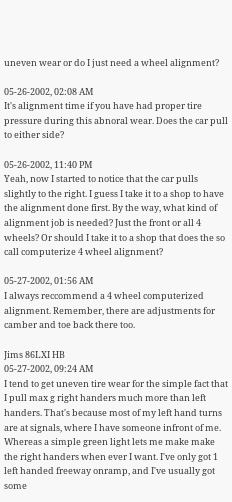uneven wear or do I just need a wheel alignment?

05-26-2002, 02:08 AM
It's alignment time if you have had proper tire pressure during this abnoral wear. Does the car pull to either side?

05-26-2002, 11:40 PM
Yeah, now I started to notice that the car pulls slightly to the right. I guess I take it to a shop to have the alignment done first. By the way, what kind of alignment job is needed? Just the front or all 4 wheels? Or should I take it to a shop that does the so call computerize 4 wheel alignment?

05-27-2002, 01:56 AM
I always reccommend a 4 wheel computerized alignment. Remember, there are adjustments for camber and toe back there too.

Jims 86LXI HB
05-27-2002, 09:24 AM
I tend to get uneven tire wear for the simple fact that I pull max g right handers much more than left handers. That's because most of my left hand turns are at signals, where I have someone infront of me. Whereas a simple green light lets me make make the right handers when ever I want. I've only got 1 left handed freeway onramp, and I've usually got some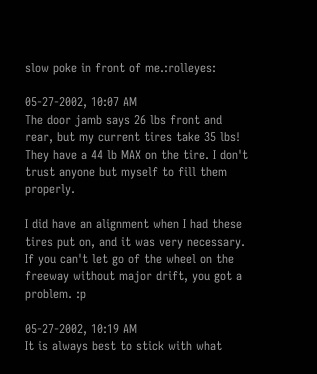slow poke in front of me.:rolleyes:

05-27-2002, 10:07 AM
The door jamb says 26 lbs front and rear, but my current tires take 35 lbs! They have a 44 lb MAX on the tire. I don't trust anyone but myself to fill them properly.

I did have an alignment when I had these tires put on, and it was very necessary. If you can't let go of the wheel on the freeway without major drift, you got a problem. :p

05-27-2002, 10:19 AM
It is always best to stick with what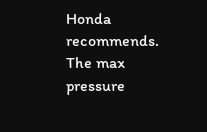Honda recommends. The max pressure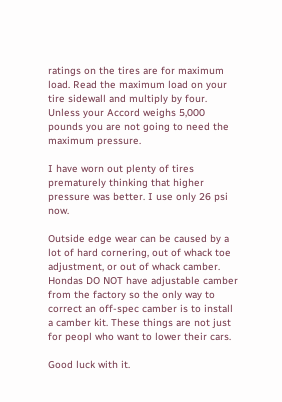ratings on the tires are for maximum load. Read the maximum load on your tire sidewall and multiply by four. Unless your Accord weighs 5,000 pounds you are not going to need the maximum pressure.

I have worn out plenty of tires prematurely thinking that higher pressure was better. I use only 26 psi now.

Outside edge wear can be caused by a lot of hard cornering, out of whack toe adjustment, or out of whack camber. Hondas DO NOT have adjustable camber from the factory so the only way to correct an off-spec camber is to install a camber kit. These things are not just for peopl who want to lower their cars.

Good luck with it.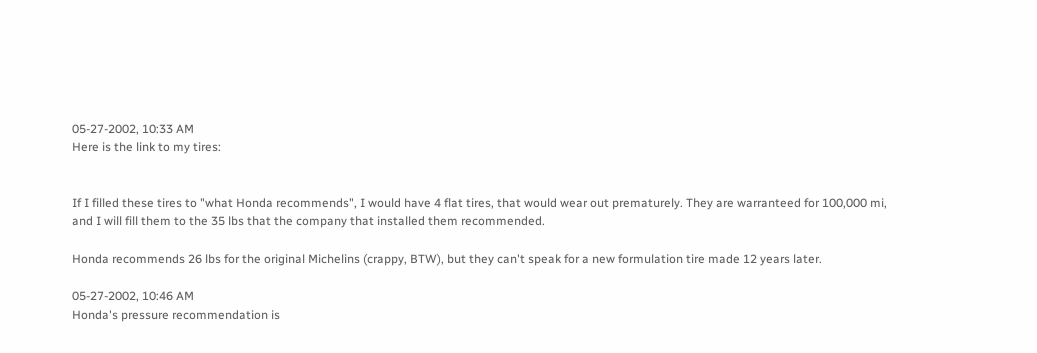05-27-2002, 10:33 AM
Here is the link to my tires:


If I filled these tires to "what Honda recommends", I would have 4 flat tires, that would wear out prematurely. They are warranteed for 100,000 mi, and I will fill them to the 35 lbs that the company that installed them recommended.

Honda recommends 26 lbs for the original Michelins (crappy, BTW), but they can't speak for a new formulation tire made 12 years later.

05-27-2002, 10:46 AM
Honda's pressure recommendation is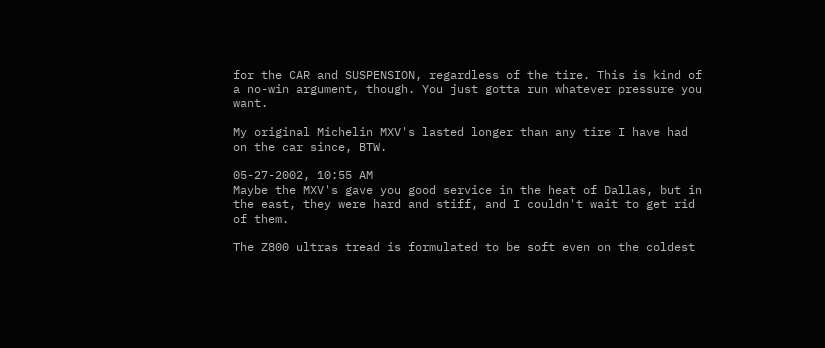for the CAR and SUSPENSION, regardless of the tire. This is kind of a no-win argument, though. You just gotta run whatever pressure you want.

My original Michelin MXV's lasted longer than any tire I have had on the car since, BTW.

05-27-2002, 10:55 AM
Maybe the MXV's gave you good service in the heat of Dallas, but in the east, they were hard and stiff, and I couldn't wait to get rid of them.

The Z800 ultras tread is formulated to be soft even on the coldest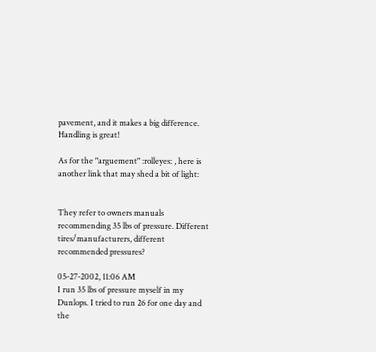pavement, and it makes a big difference. Handling is great!

As for the "arguement" :rolleyes: , here is another link that may shed a bit of light:


They refer to owners manuals recommending 35 lbs of pressure. Different tires/manufacturers, different recommended pressures?

05-27-2002, 11:06 AM
I run 35 lbs of pressure myself in my Dunlops. I tried to run 26 for one day and the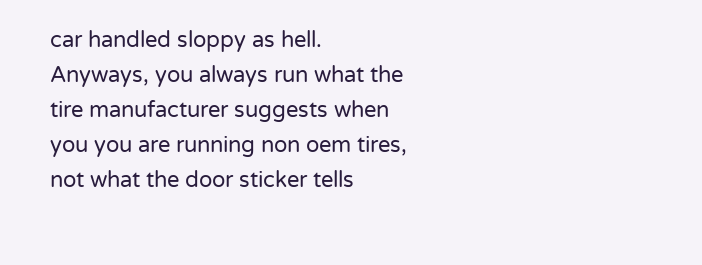car handled sloppy as hell. Anyways, you always run what the tire manufacturer suggests when you you are running non oem tires, not what the door sticker tells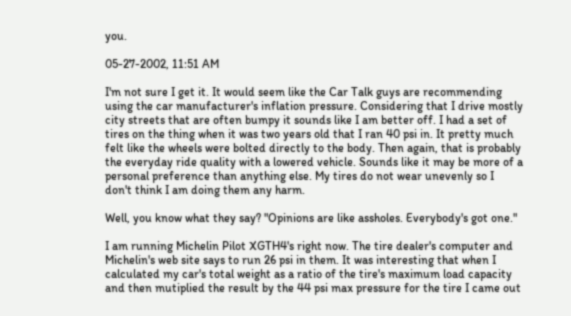you.

05-27-2002, 11:51 AM

I'm not sure I get it. It would seem like the Car Talk guys are recommending using the car manufacturer's inflation pressure. Considering that I drive mostly city streets that are often bumpy it sounds like I am better off. I had a set of tires on the thing when it was two years old that I ran 40 psi in. It pretty much felt like the wheels were bolted directly to the body. Then again, that is probably the everyday ride quality with a lowered vehicle. Sounds like it may be more of a personal preference than anything else. My tires do not wear unevenly so I don't think I am doing them any harm.

Well, you know what they say? "Opinions are like assholes. Everybody's got one."

I am running Michelin Pilot XGTH4's right now. The tire dealer's computer and Michelin's web site says to run 26 psi in them. It was interesting that when I calculated my car's total weight as a ratio of the tire's maximum load capacity and then mutiplied the result by the 44 psi max pressure for the tire I came out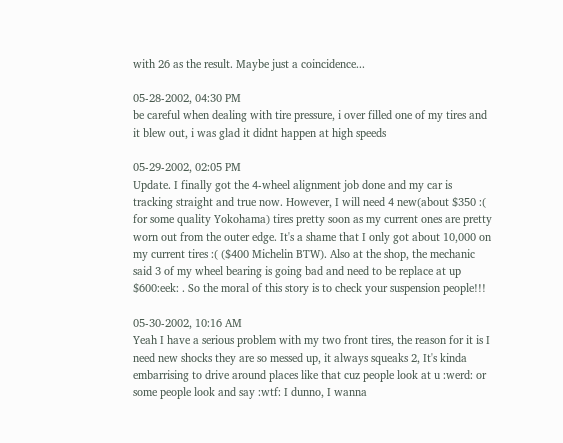with 26 as the result. Maybe just a coincidence...

05-28-2002, 04:30 PM
be careful when dealing with tire pressure, i over filled one of my tires and it blew out, i was glad it didnt happen at high speeds

05-29-2002, 02:05 PM
Update. I finally got the 4-wheel alignment job done and my car is tracking straight and true now. However, I will need 4 new(about $350 :( for some quality Yokohama) tires pretty soon as my current ones are pretty worn out from the outer edge. It's a shame that I only got about 10,000 on my current tires :( ($400 Michelin BTW). Also at the shop, the mechanic said 3 of my wheel bearing is going bad and need to be replace at up $600:eek: . So the moral of this story is to check your suspension people!!!

05-30-2002, 10:16 AM
Yeah I have a serious problem with my two front tires, the reason for it is I need new shocks they are so messed up, it always squeaks 2, It's kinda embarrising to drive around places like that cuz people look at u :werd: or some people look and say :wtf: I dunno, I wanna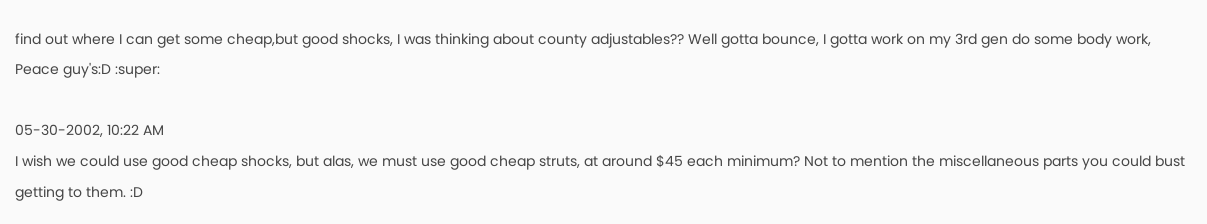find out where I can get some cheap,but good shocks, I was thinking about county adjustables?? Well gotta bounce, I gotta work on my 3rd gen do some body work, Peace guy's:D :super:

05-30-2002, 10:22 AM
I wish we could use good cheap shocks, but alas, we must use good cheap struts, at around $45 each minimum? Not to mention the miscellaneous parts you could bust getting to them. :D